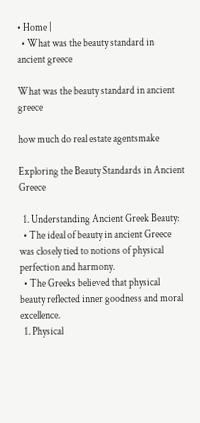• Home |
  • What was the beauty standard in ancient greece

What was the beauty standard in ancient greece

how much do real estate agentsmake

Exploring the Beauty Standards in Ancient Greece

  1. Understanding Ancient Greek Beauty:
  • The ideal of beauty in ancient Greece was closely tied to notions of physical perfection and harmony.
  • The Greeks believed that physical beauty reflected inner goodness and moral excellence.
  1. Physical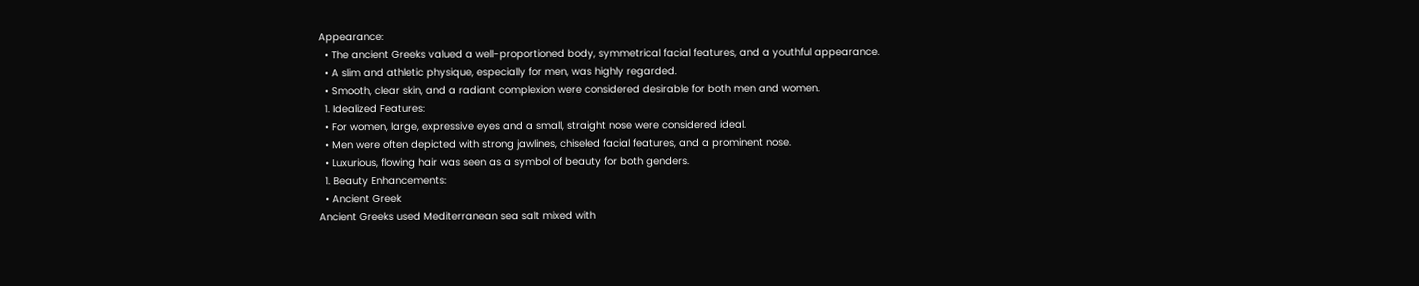Appearance:
  • The ancient Greeks valued a well-proportioned body, symmetrical facial features, and a youthful appearance.
  • A slim and athletic physique, especially for men, was highly regarded.
  • Smooth, clear skin, and a radiant complexion were considered desirable for both men and women.
  1. Idealized Features:
  • For women, large, expressive eyes and a small, straight nose were considered ideal.
  • Men were often depicted with strong jawlines, chiseled facial features, and a prominent nose.
  • Luxurious, flowing hair was seen as a symbol of beauty for both genders.
  1. Beauty Enhancements:
  • Ancient Greek
Ancient Greeks used Mediterranean sea salt mixed with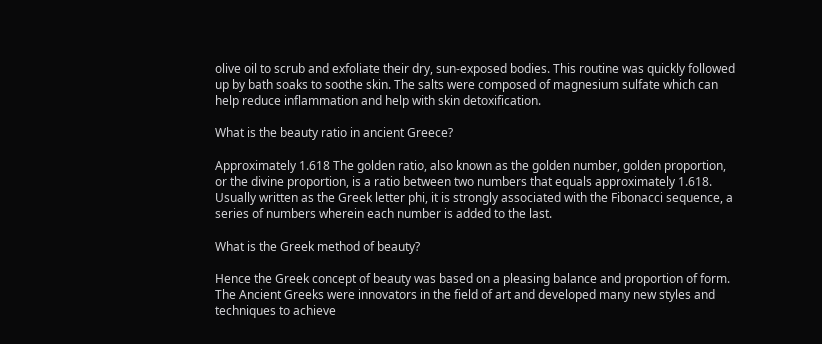olive oil to scrub and exfoliate their dry, sun-exposed bodies. This routine was quickly followed up by bath soaks to soothe skin. The salts were composed of magnesium sulfate which can help reduce inflammation and help with skin detoxification.

What is the beauty ratio in ancient Greece?

Approximately 1.618 The golden ratio, also known as the golden number, golden proportion, or the divine proportion, is a ratio between two numbers that equals approximately 1.618. Usually written as the Greek letter phi, it is strongly associated with the Fibonacci sequence, a series of numbers wherein each number is added to the last.

What is the Greek method of beauty?

Hence the Greek concept of beauty was based on a pleasing balance and proportion of form. The Ancient Greeks were innovators in the field of art and developed many new styles and techniques to achieve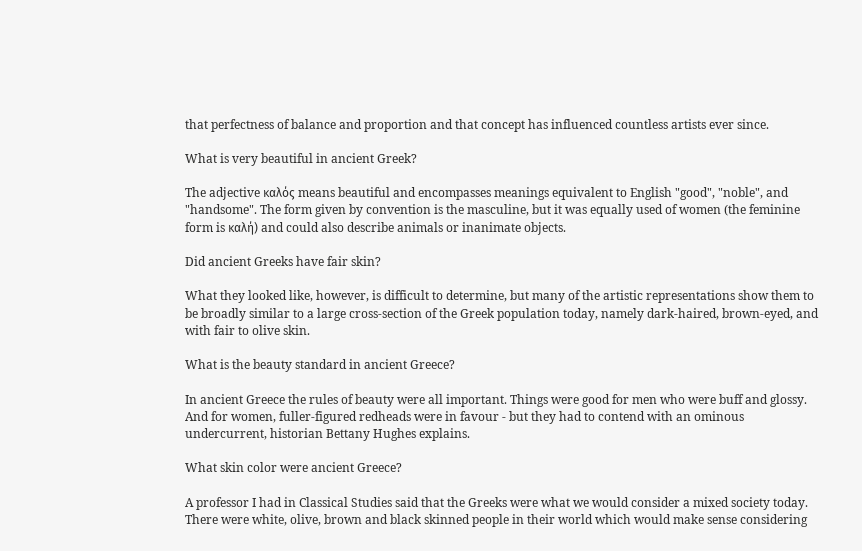that perfectness of balance and proportion and that concept has influenced countless artists ever since.

What is very beautiful in ancient Greek?

The adjective καλός means beautiful and encompasses meanings equivalent to English "good", "noble", and "handsome". The form given by convention is the masculine, but it was equally used of women (the feminine form is καλή) and could also describe animals or inanimate objects.

Did ancient Greeks have fair skin?

What they looked like, however, is difficult to determine, but many of the artistic representations show them to be broadly similar to a large cross-section of the Greek population today, namely dark-haired, brown-eyed, and with fair to olive skin.

What is the beauty standard in ancient Greece?

In ancient Greece the rules of beauty were all important. Things were good for men who were buff and glossy. And for women, fuller-figured redheads were in favour - but they had to contend with an ominous undercurrent, historian Bettany Hughes explains.

What skin color were ancient Greece?

A professor I had in Classical Studies said that the Greeks were what we would consider a mixed society today. There were white, olive, brown and black skinned people in their world which would make sense considering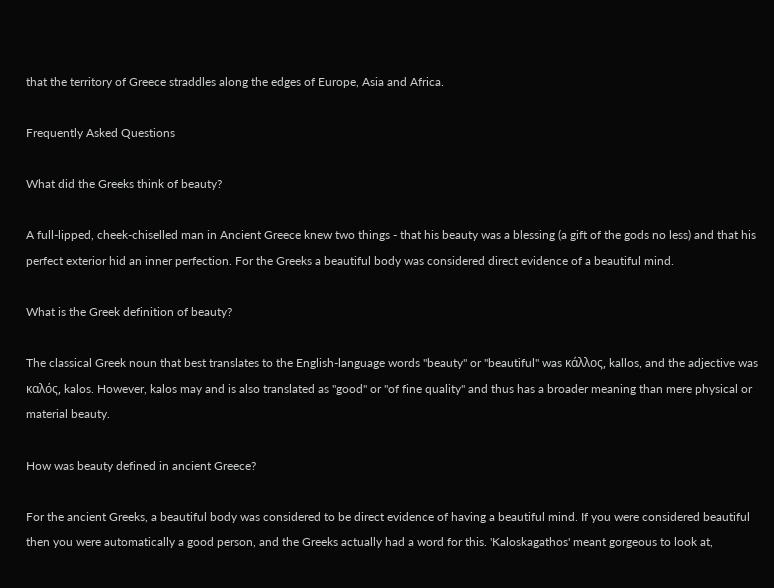that the territory of Greece straddles along the edges of Europe, Asia and Africa.

Frequently Asked Questions

What did the Greeks think of beauty?

A full-lipped, cheek-chiselled man in Ancient Greece knew two things - that his beauty was a blessing (a gift of the gods no less) and that his perfect exterior hid an inner perfection. For the Greeks a beautiful body was considered direct evidence of a beautiful mind.

What is the Greek definition of beauty?

The classical Greek noun that best translates to the English-language words "beauty" or "beautiful" was κάλλος, kallos, and the adjective was καλός, kalos. However, kalos may and is also translated as "good" or "of fine quality" and thus has a broader meaning than mere physical or material beauty.

How was beauty defined in ancient Greece?

For the ancient Greeks, a beautiful body was considered to be direct evidence of having a beautiful mind. If you were considered beautiful then you were automatically a good person, and the Greeks actually had a word for this. 'Kaloskagathos' meant gorgeous to look at,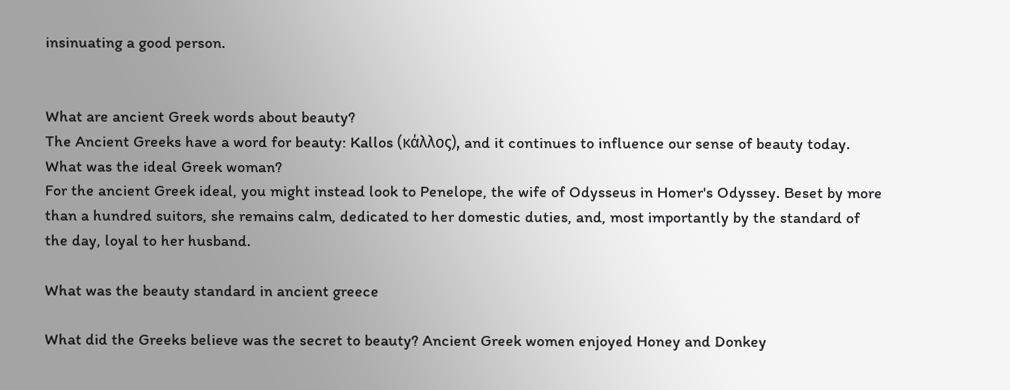insinuating a good person.


What are ancient Greek words about beauty?
The Ancient Greeks have a word for beauty: Kallos (κάλλος), and it continues to influence our sense of beauty today.
What was the ideal Greek woman?
For the ancient Greek ideal, you might instead look to Penelope, the wife of Odysseus in Homer's Odyssey. Beset by more than a hundred suitors, she remains calm, dedicated to her domestic duties, and, most importantly by the standard of the day, loyal to her husband.

What was the beauty standard in ancient greece

What did the Greeks believe was the secret to beauty? Ancient Greek women enjoyed Honey and Donkey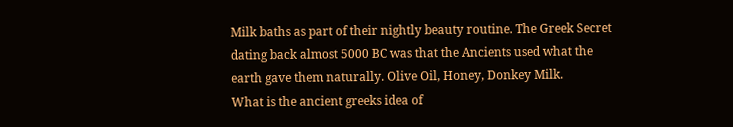Milk baths as part of their nightly beauty routine. The Greek Secret dating back almost 5000 BC was that the Ancients used what the earth gave them naturally. Olive Oil, Honey, Donkey Milk.
What is the ancient greeks idea of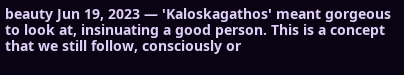beauty Jun 19, 2023 — 'Kaloskagathos' meant gorgeous to look at, insinuating a good person. This is a concept that we still follow, consciously or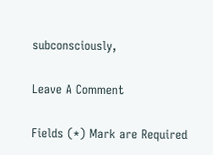subconsciously,

Leave A Comment

Fields (*) Mark are Required